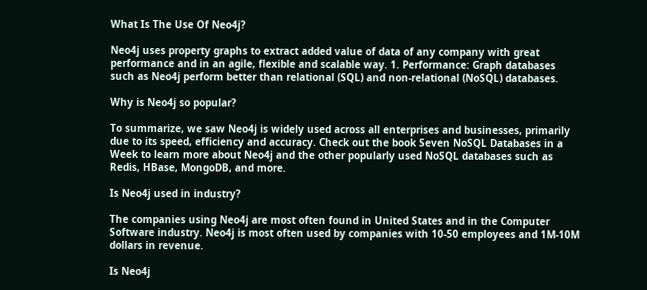What Is The Use Of Neo4j?

Neo4j uses property graphs to extract added value of data of any company with great performance and in an agile, flexible and scalable way. 1. Performance: Graph databases such as Neo4j perform better than relational (SQL) and non-relational (NoSQL) databases.

Why is Neo4j so popular?

To summarize, we saw Neo4j is widely used across all enterprises and businesses, primarily due to its speed, efficiency and accuracy. Check out the book Seven NoSQL Databases in a Week to learn more about Neo4j and the other popularly used NoSQL databases such as Redis, HBase, MongoDB, and more.

Is Neo4j used in industry?

The companies using Neo4j are most often found in United States and in the Computer Software industry. Neo4j is most often used by companies with 10-50 employees and 1M-10M dollars in revenue.

Is Neo4j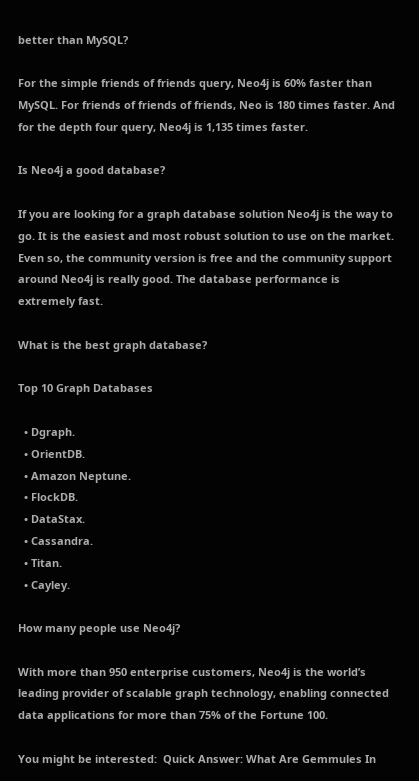better than MySQL?

For the simple friends of friends query, Neo4j is 60% faster than MySQL. For friends of friends of friends, Neo is 180 times faster. And for the depth four query, Neo4j is 1,135 times faster.

Is Neo4j a good database?

If you are looking for a graph database solution Neo4j is the way to go. It is the easiest and most robust solution to use on the market. Even so, the community version is free and the community support around Neo4j is really good. The database performance is extremely fast.

What is the best graph database?

Top 10 Graph Databases

  • Dgraph.
  • OrientDB.
  • Amazon Neptune.
  • FlockDB.
  • DataStax.
  • Cassandra.
  • Titan.
  • Cayley.

How many people use Neo4j?

With more than 950 enterprise customers, Neo4j is the world’s leading provider of scalable graph technology, enabling connected data applications for more than 75% of the Fortune 100.

You might be interested:  Quick Answer: What Are Gemmules In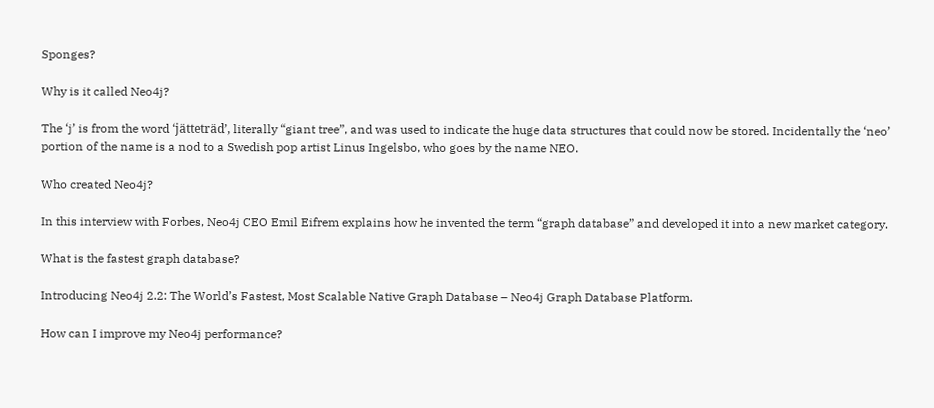Sponges?

Why is it called Neo4j?

The ‘j’ is from the word ‘jätteträd’, literally “giant tree”, and was used to indicate the huge data structures that could now be stored. Incidentally the ‘neo’ portion of the name is a nod to a Swedish pop artist Linus Ingelsbo, who goes by the name NEO.

Who created Neo4j?

In this interview with Forbes, Neo4j CEO Emil Eifrem explains how he invented the term “graph database” and developed it into a new market category.

What is the fastest graph database?

Introducing Neo4j 2.2: The World’s Fastest, Most Scalable Native Graph Database – Neo4j Graph Database Platform.

How can I improve my Neo4j performance?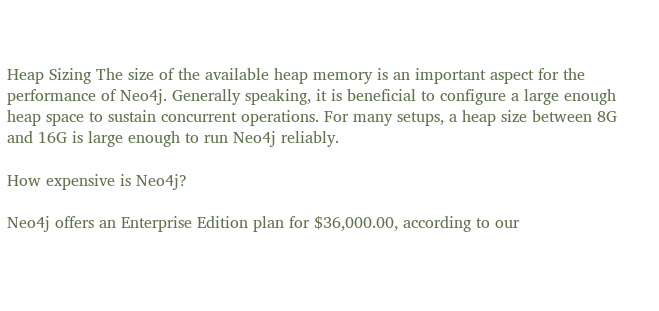Heap Sizing The size of the available heap memory is an important aspect for the performance of Neo4j. Generally speaking, it is beneficial to configure a large enough heap space to sustain concurrent operations. For many setups, a heap size between 8G and 16G is large enough to run Neo4j reliably.

How expensive is Neo4j?

Neo4j offers an Enterprise Edition plan for $36,000.00, according to our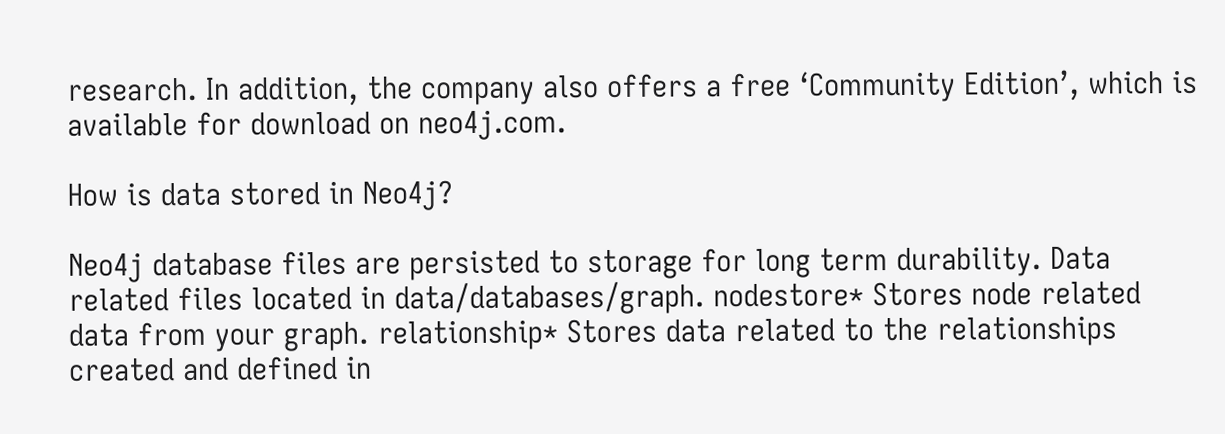research. In addition, the company also offers a free ‘Community Edition’, which is available for download on neo4j.com.

How is data stored in Neo4j?

Neo4j database files are persisted to storage for long term durability. Data related files located in data/databases/graph. nodestore* Stores node related data from your graph. relationship* Stores data related to the relationships created and defined in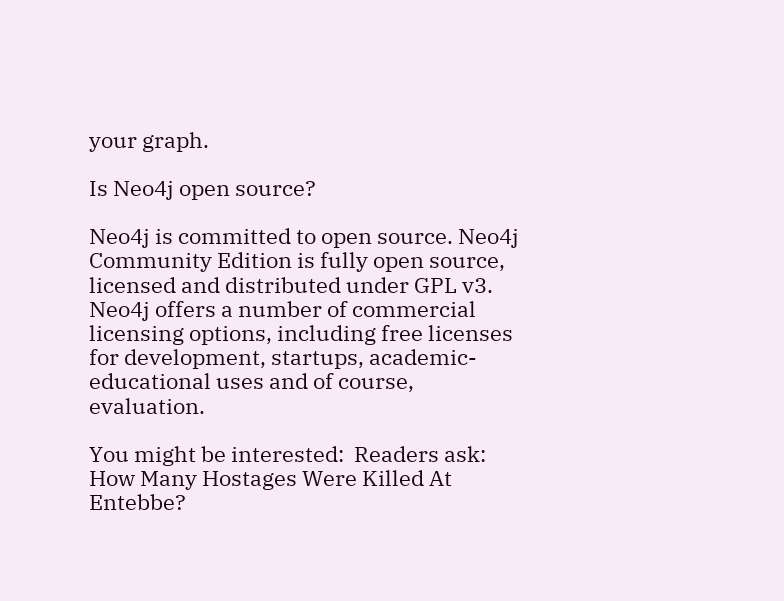your graph.

Is Neo4j open source?

Neo4j is committed to open source. Neo4j Community Edition is fully open source, licensed and distributed under GPL v3. Neo4j offers a number of commercial licensing options, including free licenses for development, startups, academic-educational uses and of course, evaluation.

You might be interested:  Readers ask: How Many Hostages Were Killed At Entebbe?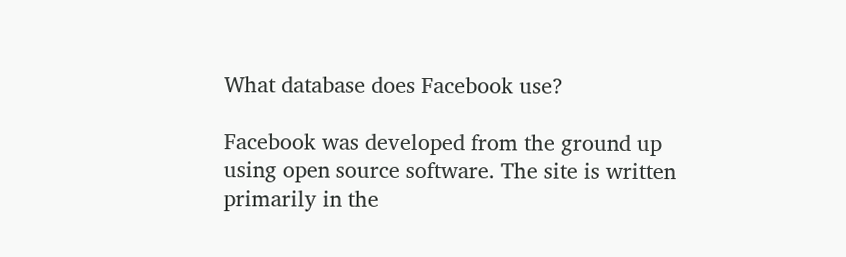What database does Facebook use?

Facebook was developed from the ground up using open source software. The site is written primarily in the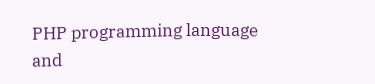PHP programming language and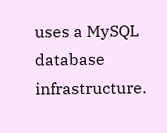uses a MySQL database infrastructure.